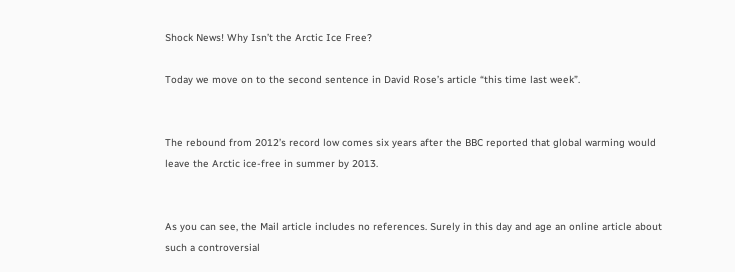Shock News! Why Isn’t the Arctic Ice Free?

Today we move on to the second sentence in David Rose’s article “this time last week”.


The rebound from 2012’s record low comes six years after the BBC reported that global warming would leave the Arctic ice-free in summer by 2013.


As you can see, the Mail article includes no references. Surely in this day and age an online article about such a controversial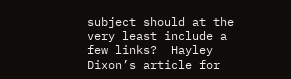subject should at the very least include a few links?  Hayley Dixon’s article for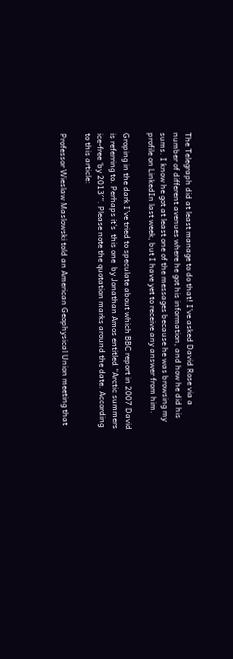The Telegraph did at least manage to do that! I’ve asked David Rose via a number of different avenues where he got his information, and how he did his sums. I know he got at least one of the messages because he was browsing my profile on LinkedIn last week, but I have yet to receive any answer from him.

Groping in the dark I’ve tried to speculate about which BBC report in 2007 David is referring to. Perhaps it’s  this one  by Jonathan Amos entitled “Arctic summers ice-free ‘by 2013′”. Please note the quotation marks around the date. According to this article:

Professor Wieslaw Maslowski told an American Geophysical Union meeting that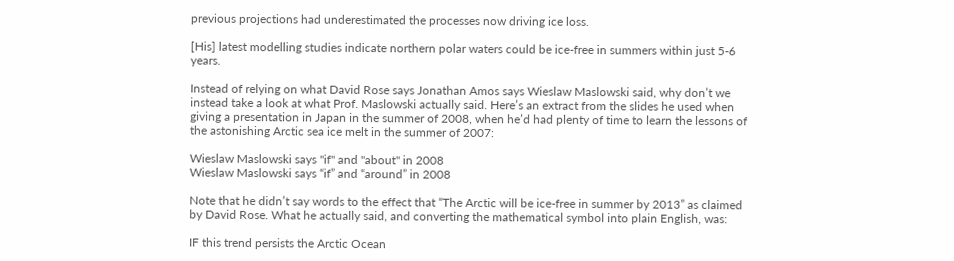previous projections had underestimated the processes now driving ice loss.

[His] latest modelling studies indicate northern polar waters could be ice-free in summers within just 5-6 years.

Instead of relying on what David Rose says Jonathan Amos says Wieslaw Maslowski said, why don’t we instead take a look at what Prof. Maslowski actually said. Here’s an extract from the slides he used when giving a presentation in Japan in the summer of 2008, when he’d had plenty of time to learn the lessons of the astonishing Arctic sea ice melt in the summer of 2007:

Wieslaw Maslowski says "if" and "about" in 2008
Wieslaw Maslowski says “if” and “around” in 2008

Note that he didn’t say words to the effect that “The Arctic will be ice-free in summer by 2013” as claimed by David Rose. What he actually said, and converting the mathematical symbol into plain English, was:

IF this trend persists the Arctic Ocean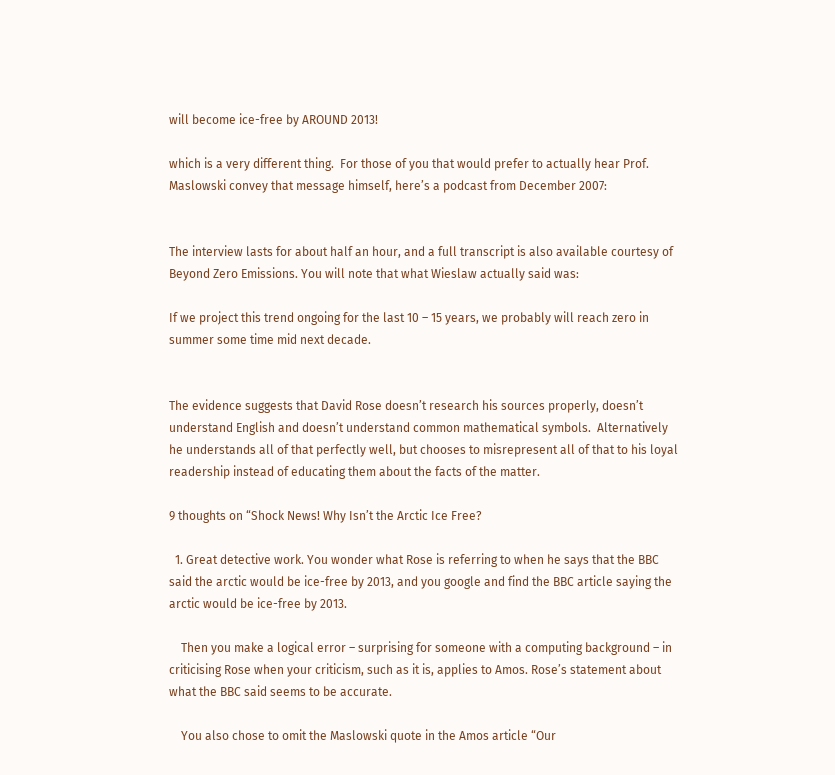will become ice-free by AROUND 2013!

which is a very different thing.  For those of you that would prefer to actually hear Prof. Maslowski convey that message himself, here’s a podcast from December 2007:


The interview lasts for about half an hour, and a full transcript is also available courtesy of Beyond Zero Emissions. You will note that what Wieslaw actually said was:

If we project this trend ongoing for the last 10 – 15 years, we probably will reach zero in summer some time mid next decade.


The evidence suggests that David Rose doesn’t research his sources properly, doesn’t understand English and doesn’t understand common mathematical symbols.  Alternatively he understands all of that perfectly well, but chooses to misrepresent all of that to his loyal readership instead of educating them about the facts of the matter.

9 thoughts on “Shock News! Why Isn’t the Arctic Ice Free?

  1. Great detective work. You wonder what Rose is referring to when he says that the BBC said the arctic would be ice-free by 2013, and you google and find the BBC article saying the arctic would be ice-free by 2013.

    Then you make a logical error – surprising for someone with a computing background – in criticising Rose when your criticism, such as it is, applies to Amos. Rose’s statement about what the BBC said seems to be accurate.

    You also chose to omit the Maslowski quote in the Amos article “Our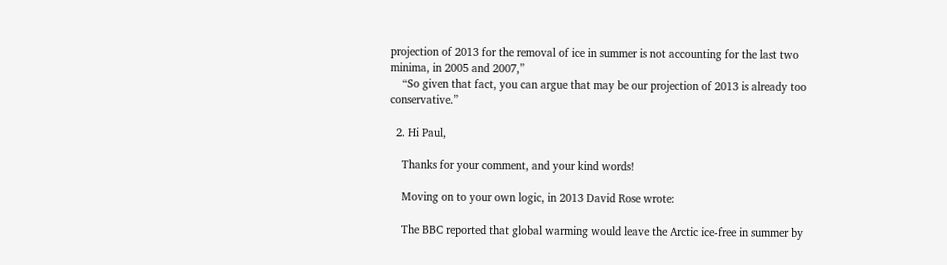projection of 2013 for the removal of ice in summer is not accounting for the last two minima, in 2005 and 2007,”
    “So given that fact, you can argue that may be our projection of 2013 is already too conservative.”

  2. Hi Paul,

    Thanks for your comment, and your kind words!

    Moving on to your own logic, in 2013 David Rose wrote:

    The BBC reported that global warming would leave the Arctic ice-free in summer by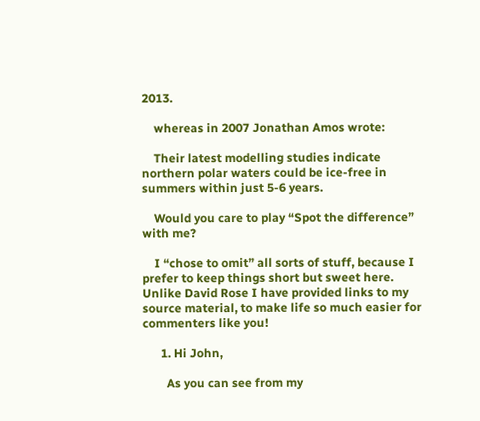2013.

    whereas in 2007 Jonathan Amos wrote:

    Their latest modelling studies indicate northern polar waters could be ice-free in summers within just 5-6 years.

    Would you care to play “Spot the difference” with me?

    I “chose to omit” all sorts of stuff, because I prefer to keep things short but sweet here. Unlike David Rose I have provided links to my source material, to make life so much easier for commenters like you!

      1. Hi John,

        As you can see from my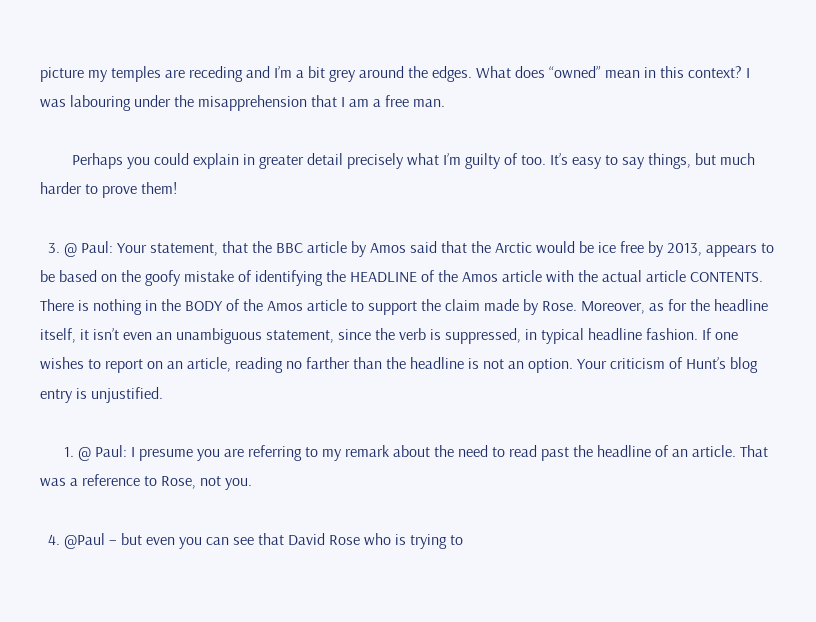picture my temples are receding and I’m a bit grey around the edges. What does “owned” mean in this context? I was labouring under the misapprehension that I am a free man.

        Perhaps you could explain in greater detail precisely what I’m guilty of too. It’s easy to say things, but much harder to prove them!

  3. @ Paul: Your statement, that the BBC article by Amos said that the Arctic would be ice free by 2013, appears to be based on the goofy mistake of identifying the HEADLINE of the Amos article with the actual article CONTENTS. There is nothing in the BODY of the Amos article to support the claim made by Rose. Moreover, as for the headline itself, it isn’t even an unambiguous statement, since the verb is suppressed, in typical headline fashion. If one wishes to report on an article, reading no farther than the headline is not an option. Your criticism of Hunt’s blog entry is unjustified.

      1. @ Paul: I presume you are referring to my remark about the need to read past the headline of an article. That was a reference to Rose, not you.

  4. @Paul – but even you can see that David Rose who is trying to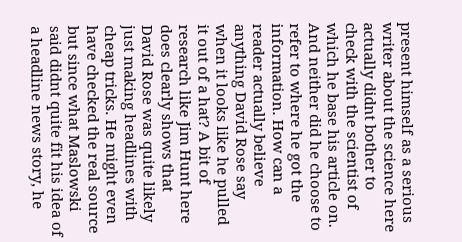present himself as a serious writer about the science here actually didnt bother to check with the scientist of which he base his article on. And neither did he choose to refer to where he got the information. How can a reader actually believe anything David Rose say when it looks like he pulled it out of a hat? A bit of research like Jim Hunt here does clearly shows that David Rose was quite likely just making headlines with cheap tricks. He might even have checked the real source but since what Maslowski said didnt quite fit his idea of a headline news story, he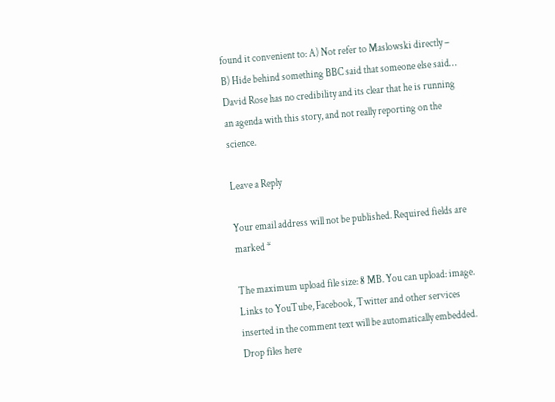found it convenient to: A) Not refer to Maslowski directly – B) Hide behind something BBC said that someone else said… David Rose has no credibility and its clear that he is running an agenda with this story, and not really reporting on the science.

Leave a Reply

Your email address will not be published. Required fields are marked *

The maximum upload file size: 8 MB. You can upload: image. Links to YouTube, Facebook, Twitter and other services inserted in the comment text will be automatically embedded. Drop files here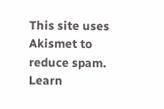This site uses Akismet to reduce spam. Learn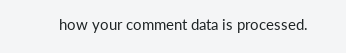how your comment data is processed.